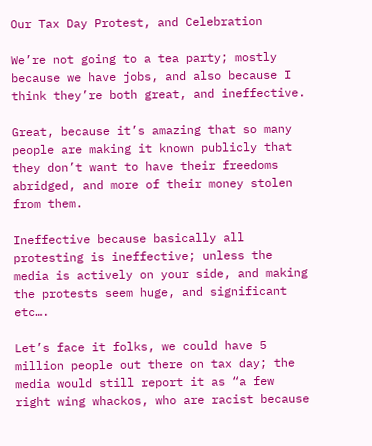Our Tax Day Protest, and Celebration

We’re not going to a tea party; mostly because we have jobs, and also because I think they’re both great, and ineffective.

Great, because it’s amazing that so many people are making it known publicly that they don’t want to have their freedoms abridged, and more of their money stolen from them.

Ineffective because basically all protesting is ineffective; unless the media is actively on your side, and making the protests seem huge, and significant etc….

Let’s face it folks, we could have 5 million people out there on tax day; the media would still report it as “a few right wing whackos, who are racist because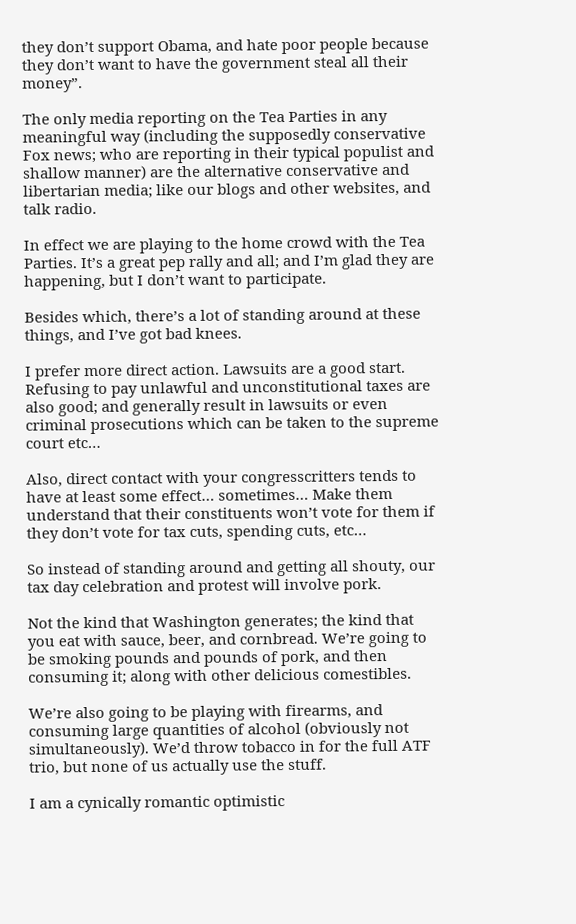they don’t support Obama, and hate poor people because they don’t want to have the government steal all their money”.

The only media reporting on the Tea Parties in any meaningful way (including the supposedly conservative Fox news; who are reporting in their typical populist and shallow manner) are the alternative conservative and libertarian media; like our blogs and other websites, and talk radio.

In effect we are playing to the home crowd with the Tea Parties. It’s a great pep rally and all; and I’m glad they are happening, but I don’t want to participate.

Besides which, there’s a lot of standing around at these things, and I’ve got bad knees.

I prefer more direct action. Lawsuits are a good start. Refusing to pay unlawful and unconstitutional taxes are also good; and generally result in lawsuits or even criminal prosecutions which can be taken to the supreme court etc…

Also, direct contact with your congresscritters tends to have at least some effect… sometimes… Make them understand that their constituents won’t vote for them if they don’t vote for tax cuts, spending cuts, etc…

So instead of standing around and getting all shouty, our tax day celebration and protest will involve pork.

Not the kind that Washington generates; the kind that you eat with sauce, beer, and cornbread. We’re going to be smoking pounds and pounds of pork, and then consuming it; along with other delicious comestibles.

We’re also going to be playing with firearms, and consuming large quantities of alcohol (obviously not simultaneously). We’d throw tobacco in for the full ATF trio, but none of us actually use the stuff.

I am a cynically romantic optimistic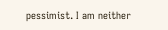pessimist. I am neither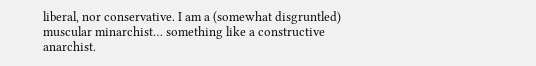liberal, nor conservative. I am a (somewhat disgruntled) muscular minarchist… something like a constructive anarchist.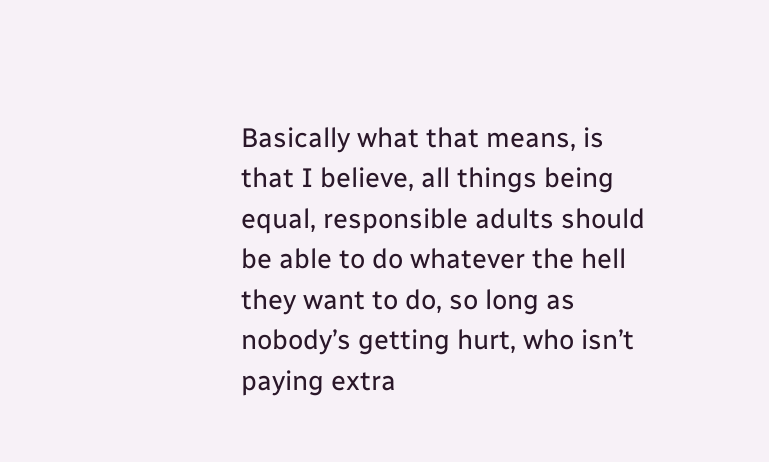Basically what that means, is that I believe, all things being equal, responsible adults should be able to do whatever the hell they want to do, so long as nobody’s getting hurt, who isn’t paying extra